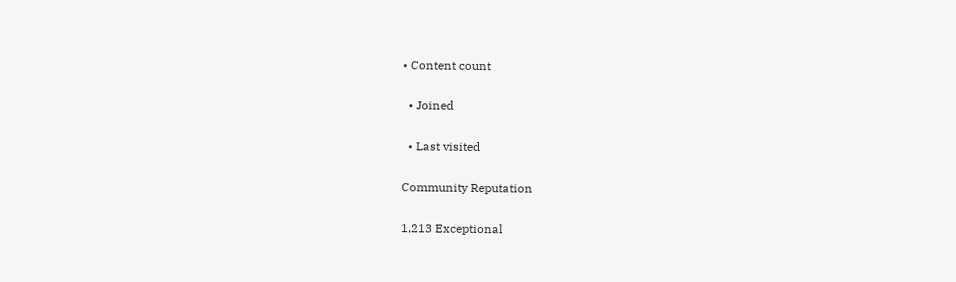• Content count

  • Joined

  • Last visited

Community Reputation

1,213 Exceptional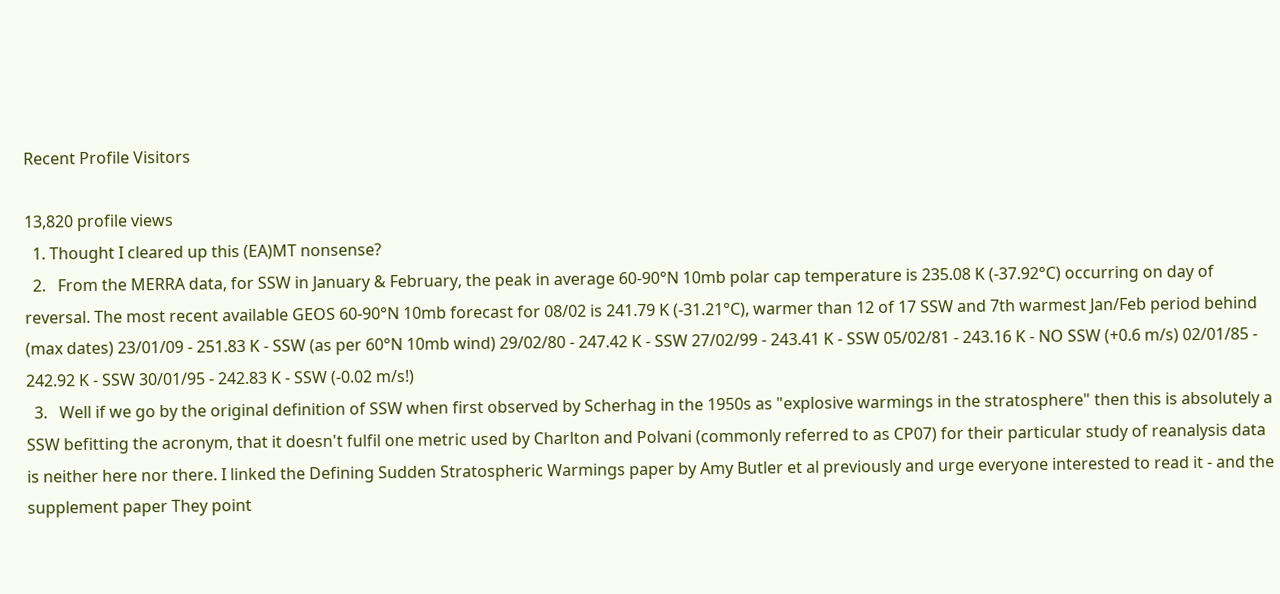Recent Profile Visitors

13,820 profile views
  1. Thought I cleared up this (EA)MT nonsense?
  2.   From the MERRA data, for SSW in January & February, the peak in average 60-90°N 10mb polar cap temperature is 235.08 K (-37.92°C) occurring on day of reversal. The most recent available GEOS 60-90°N 10mb forecast for 08/02 is 241.79 K (-31.21°C), warmer than 12 of 17 SSW and 7th warmest Jan/Feb period behind (max dates) 23/01/09 - 251.83 K - SSW (as per 60°N 10mb wind) 29/02/80 - 247.42 K - SSW 27/02/99 - 243.41 K - SSW 05/02/81 - 243.16 K - NO SSW (+0.6 m/s) 02/01/85 - 242.92 K - SSW 30/01/95 - 242.83 K - SSW (-0.02 m/s!)
  3.   Well if we go by the original definition of SSW when first observed by Scherhag in the 1950s as "explosive warmings in the stratosphere" then this is absolutely a SSW befitting the acronym, that it doesn't fulfil one metric used by Charlton and Polvani (commonly referred to as CP07) for their particular study of reanalysis data is neither here nor there. I linked the Defining Sudden Stratospheric Warmings paper by Amy Butler et al previously and urge everyone interested to read it - and the supplement paper They point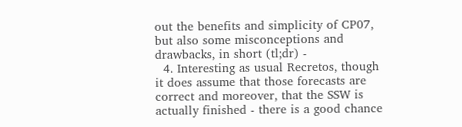out the benefits and simplicity of CP07, but also some misconceptions and drawbacks, in short (tl;dr) -
  4. Interesting as usual Recretos, though it does assume that those forecasts are correct and moreover, that the SSW is actually finished - there is a good chance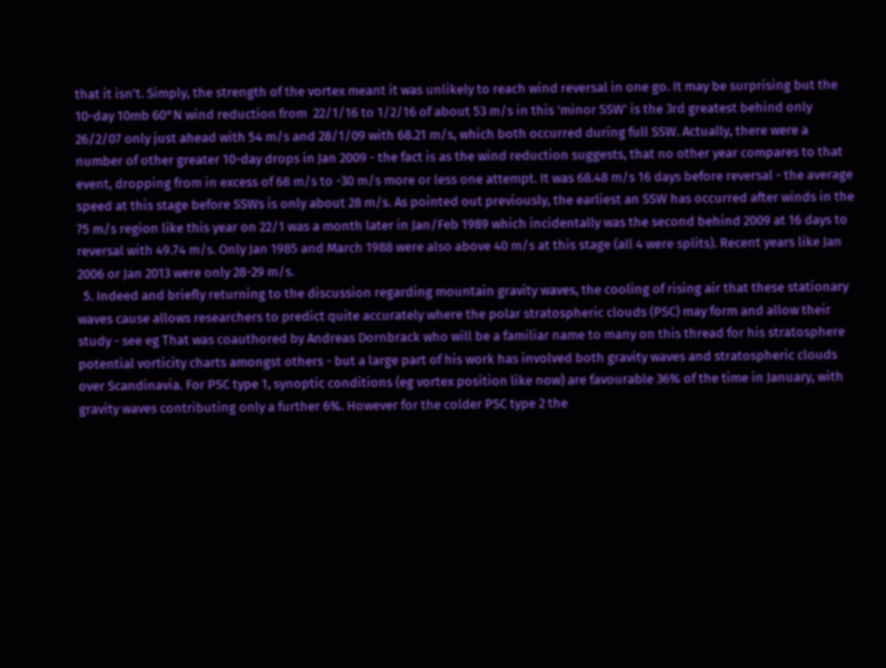that it isn't. Simply, the strength of the vortex meant it was unlikely to reach wind reversal in one go. It may be surprising but the 10-day 10mb 60°N wind reduction from  22/1/16 to 1/2/16 of about 53 m/s in this 'minor SSW' is the 3rd greatest behind only 26/2/07 only just ahead with 54 m/s and 28/1/09 with 68.21 m/s, which both occurred during full SSW. Actually, there were a number of other greater 10-day drops in Jan 2009 - the fact is as the wind reduction suggests, that no other year compares to that event, dropping from in excess of 68 m/s to -30 m/s more or less one attempt. It was 68.48 m/s 16 days before reversal - the average speed at this stage before SSWs is only about 28 m/s. As pointed out previously, the earliest an SSW has occurred after winds in the 75 m/s region like this year on 22/1 was a month later in Jan/Feb 1989 which incidentally was the second behind 2009 at 16 days to reversal with 49.74 m/s. Only Jan 1985 and March 1988 were also above 40 m/s at this stage (all 4 were splits). Recent years like Jan 2006 or Jan 2013 were only 28-29 m/s.
  5. Indeed and briefly returning to the discussion regarding mountain gravity waves, the cooling of rising air that these stationary waves cause allows researchers to predict quite accurately where the polar stratospheric clouds (PSC) may form and allow their study - see eg That was coauthored by Andreas Dornbrack who will be a familiar name to many on this thread for his stratosphere potential vorticity charts amongst others - but a large part of his work has involved both gravity waves and stratospheric clouds over Scandinavia. For PSC type 1, synoptic conditions (eg vortex position like now) are favourable 36% of the time in January, with gravity waves contributing only a further 6%. However for the colder PSC type 2 the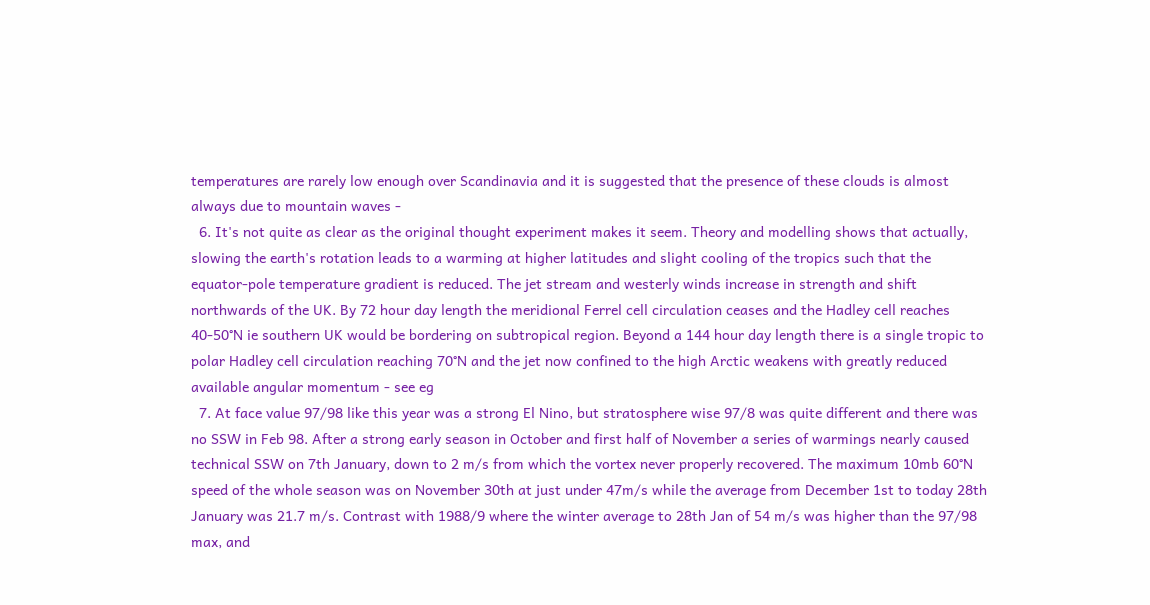temperatures are rarely low enough over Scandinavia and it is suggested that the presence of these clouds is almost always due to mountain waves -
  6. It's not quite as clear as the original thought experiment makes it seem. Theory and modelling shows that actually, slowing the earth's rotation leads to a warming at higher latitudes and slight cooling of the tropics such that the equator-pole temperature gradient is reduced. The jet stream and westerly winds increase in strength and shift northwards of the UK. By 72 hour day length the meridional Ferrel cell circulation ceases and the Hadley cell reaches 40-50°N ie southern UK would be bordering on subtropical region. Beyond a 144 hour day length there is a single tropic to polar Hadley cell circulation reaching 70°N and the jet now confined to the high Arctic weakens with greatly reduced available angular momentum - see eg
  7. At face value 97/98 like this year was a strong El Nino, but stratosphere wise 97/8 was quite different and there was no SSW in Feb 98. After a strong early season in October and first half of November a series of warmings nearly caused technical SSW on 7th January, down to 2 m/s from which the vortex never properly recovered. The maximum 10mb 60°N speed of the whole season was on November 30th at just under 47m/s while the average from December 1st to today 28th January was 21.7 m/s. Contrast with 1988/9 where the winter average to 28th Jan of 54 m/s was higher than the 97/98 max, and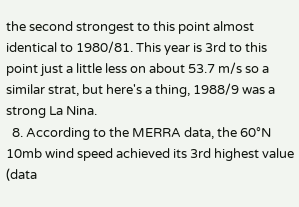the second strongest to this point almost identical to 1980/81. This year is 3rd to this point just a little less on about 53.7 m/s so a similar strat, but here's a thing, 1988/9 was a strong La Nina.
  8. According to the MERRA data, the 60°N 10mb wind speed achieved its 3rd highest value (data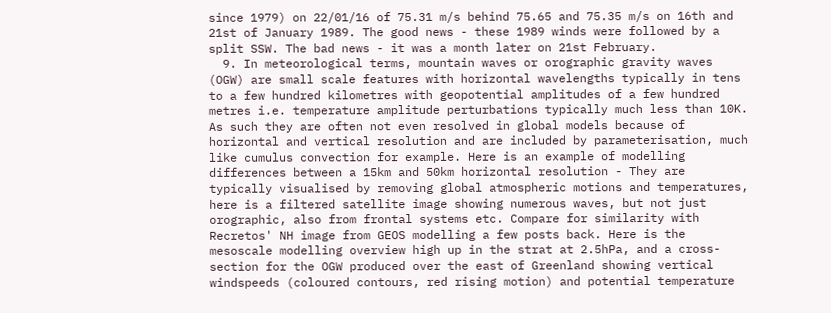since 1979) on 22/01/16 of 75.31 m/s behind 75.65 and 75.35 m/s on 16th and 21st of January 1989. The good news - these 1989 winds were followed by a split SSW. The bad news - it was a month later on 21st February.
  9. In meteorological terms, mountain waves or orographic gravity waves (OGW) are small scale features with horizontal wavelengths typically in tens to a few hundred kilometres with geopotential amplitudes of a few hundred metres i.e. temperature amplitude perturbations typically much less than 10K. As such they are often not even resolved in global models because of horizontal and vertical resolution and are included by parameterisation, much like cumulus convection for example. Here is an example of modelling differences between a 15km and 50km horizontal resolution - They are typically visualised by removing global atmospheric motions and temperatures, here is a filtered satellite image showing numerous waves, but not just orographic, also from frontal systems etc. Compare for similarity with Recretos' NH image from GEOS modelling a few posts back. Here is the mesoscale modelling overview high up in the strat at 2.5hPa, and a cross-section for the OGW produced over the east of Greenland showing vertical windspeeds (coloured contours, red rising motion) and potential temperature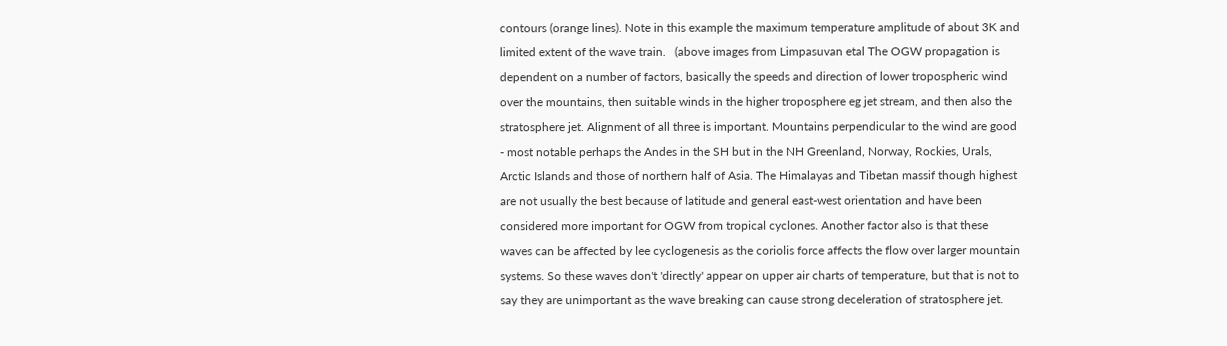contours (orange lines). Note in this example the maximum temperature amplitude of about 3K and limited extent of the wave train.   (above images from Limpasuvan etal The OGW propagation is dependent on a number of factors, basically the speeds and direction of lower tropospheric wind over the mountains, then suitable winds in the higher troposphere eg jet stream, and then also the stratosphere jet. Alignment of all three is important. Mountains perpendicular to the wind are good - most notable perhaps the Andes in the SH but in the NH Greenland, Norway, Rockies, Urals, Arctic Islands and those of northern half of Asia. The Himalayas and Tibetan massif though highest are not usually the best because of latitude and general east-west orientation and have been considered more important for OGW from tropical cyclones. Another factor also is that these waves can be affected by lee cyclogenesis as the coriolis force affects the flow over larger mountain systems. So these waves don't 'directly' appear on upper air charts of temperature, but that is not to say they are unimportant as the wave breaking can cause strong deceleration of stratosphere jet.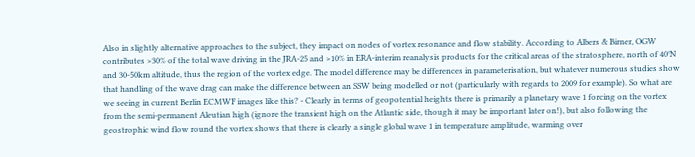Also in slightly alternative approaches to the subject, they impact on nodes of vortex resonance and flow stability. According to Albers & Birner, OGW contributes >30% of the total wave driving in the JRA-25 and >10% in ERA-interim reanalysis products for the critical areas of the stratosphere, north of 40°N and 30-50km altitude, thus the region of the vortex edge. The model difference may be differences in parameterisation, but whatever numerous studies show that handling of the wave drag can make the difference between an SSW being modelled or not (particularly with regards to 2009 for example). So what are we seeing in current Berlin ECMWF images like this? - Clearly in terms of geopotential heights there is primarily a planetary wave 1 forcing on the vortex from the semi-permanent Aleutian high (ignore the transient high on the Atlantic side, though it may be important later on!), but also following the geostrophic wind flow round the vortex shows that there is clearly a single global wave 1 in temperature amplitude, warming over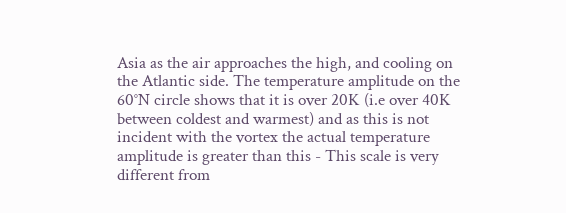Asia as the air approaches the high, and cooling on the Atlantic side. The temperature amplitude on the 60°N circle shows that it is over 20K (i.e over 40K between coldest and warmest) and as this is not incident with the vortex the actual temperature amplitude is greater than this - This scale is very different from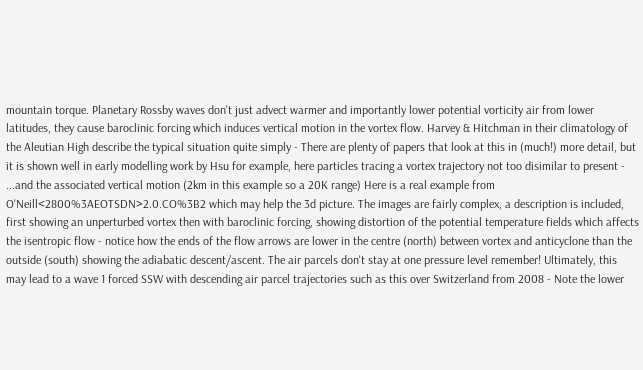mountain torque. Planetary Rossby waves don't just advect warmer and importantly lower potential vorticity air from lower latitudes, they cause baroclinic forcing which induces vertical motion in the vortex flow. Harvey & Hitchman in their climatology of the Aleutian High describe the typical situation quite simply - There are plenty of papers that look at this in (much!) more detail, but it is shown well in early modelling work by Hsu for example, here particles tracing a vortex trajectory not too disimilar to present - ...and the associated vertical motion (2km in this example so a 20K range) Here is a real example from O'Neill<2800%3AEOTSDN>2.0.CO%3B2 which may help the 3d picture. The images are fairly complex, a description is included, first showing an unperturbed vortex then with baroclinic forcing, showing distortion of the potential temperature fields which affects the isentropic flow - notice how the ends of the flow arrows are lower in the centre (north) between vortex and anticyclone than the outside (south) showing the adiabatic descent/ascent. The air parcels don't stay at one pressure level remember! Ultimately, this may lead to a wave 1 forced SSW with descending air parcel trajectories such as this over Switzerland from 2008 - Note the lower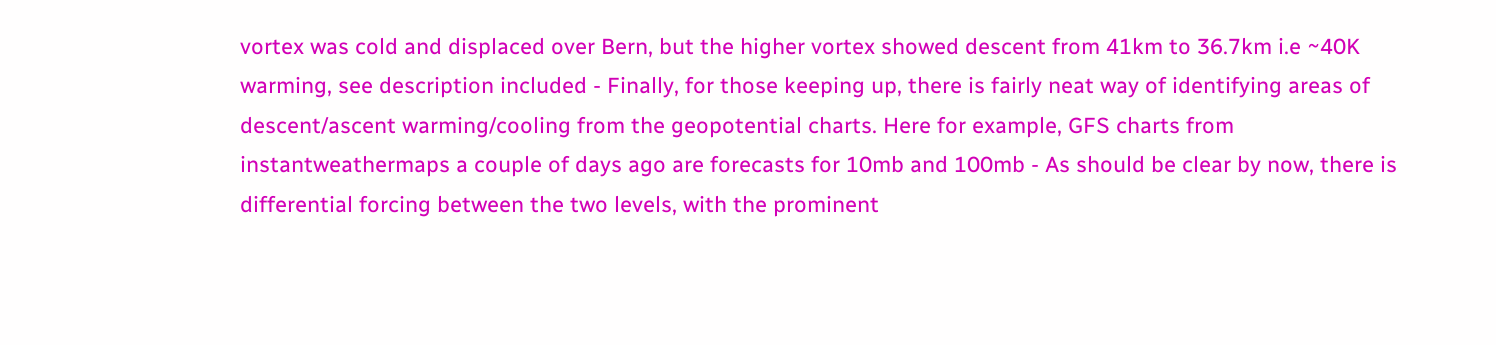vortex was cold and displaced over Bern, but the higher vortex showed descent from 41km to 36.7km i.e ~40K warming, see description included - Finally, for those keeping up, there is fairly neat way of identifying areas of descent/ascent warming/cooling from the geopotential charts. Here for example, GFS charts from instantweathermaps a couple of days ago are forecasts for 10mb and 100mb - As should be clear by now, there is differential forcing between the two levels, with the prominent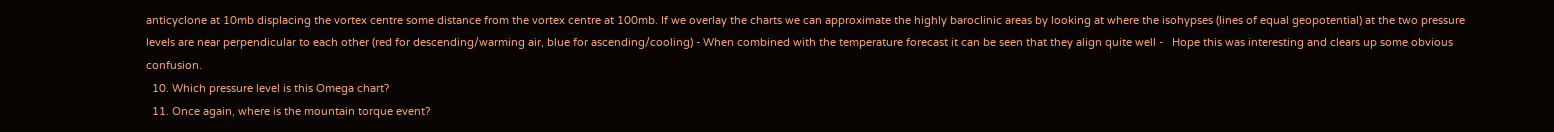anticyclone at 10mb displacing the vortex centre some distance from the vortex centre at 100mb. If we overlay the charts we can approximate the highly baroclinic areas by looking at where the isohypses (lines of equal geopotential) at the two pressure levels are near perpendicular to each other (red for descending/warming air, blue for ascending/cooling) - When combined with the temperature forecast it can be seen that they align quite well -   Hope this was interesting and clears up some obvious confusion.
  10. Which pressure level is this Omega chart?
  11. Once again, where is the mountain torque event?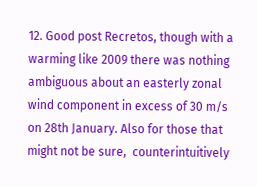12. Good post Recretos, though with a warming like 2009 there was nothing ambiguous about an easterly zonal wind component in excess of 30 m/s on 28th January. Also for those that might not be sure,  counterintuitively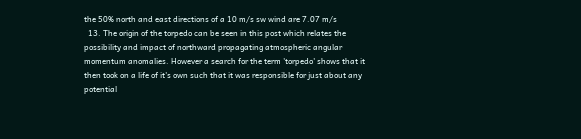the 50% north and east directions of a 10 m/s sw wind are 7.07 m/s
  13. The origin of the torpedo can be seen in this post which relates the possibility and impact of northward propagating atmospheric angular momentum anomalies. However a search for the term 'torpedo' shows that it then took on a life of it's own such that it was responsible for just about any potential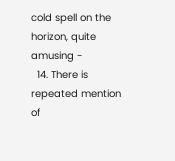cold spell on the horizon, quite amusing -
  14. There is repeated mention of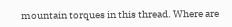mountain torques in this thread. Where are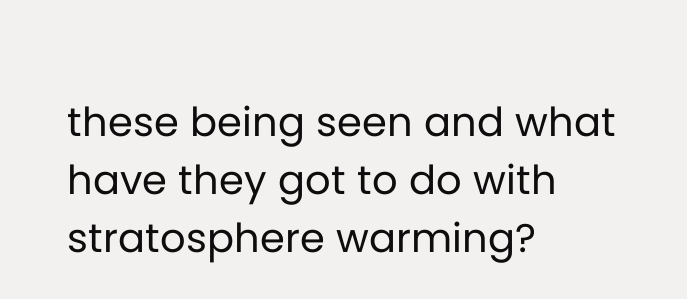these being seen and what have they got to do with stratosphere warming?